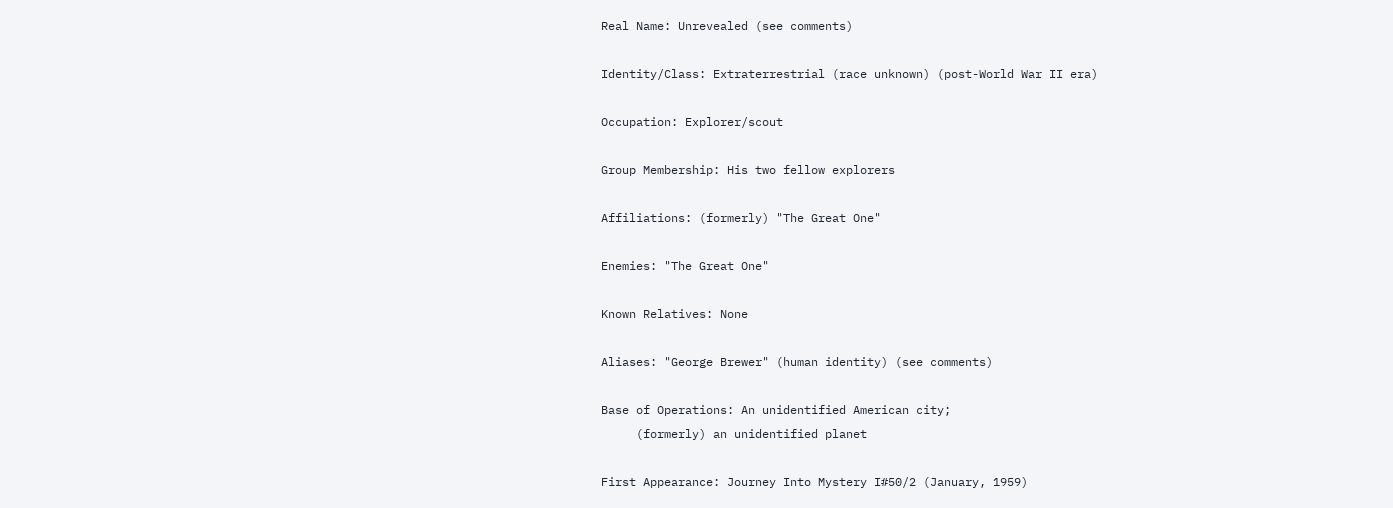Real Name: Unrevealed (see comments)

Identity/Class: Extraterrestrial (race unknown) (post-World War II era)

Occupation: Explorer/scout

Group Membership: His two fellow explorers

Affiliations: (formerly) "The Great One"

Enemies: "The Great One"

Known Relatives: None

Aliases: "George Brewer" (human identity) (see comments)

Base of Operations: An unidentified American city;
     (formerly) an unidentified planet

First Appearance: Journey Into Mystery I#50/2 (January, 1959)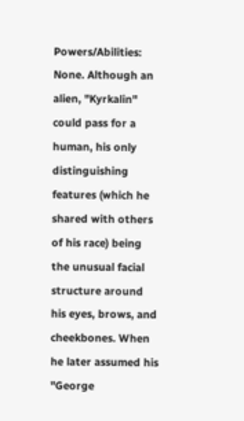Powers/Abilities: None. Although an alien, "Kyrkalin" could pass for a human, his only distinguishing features (which he shared with others of his race) being the unusual facial structure around his eyes, brows, and cheekbones. When he later assumed his "George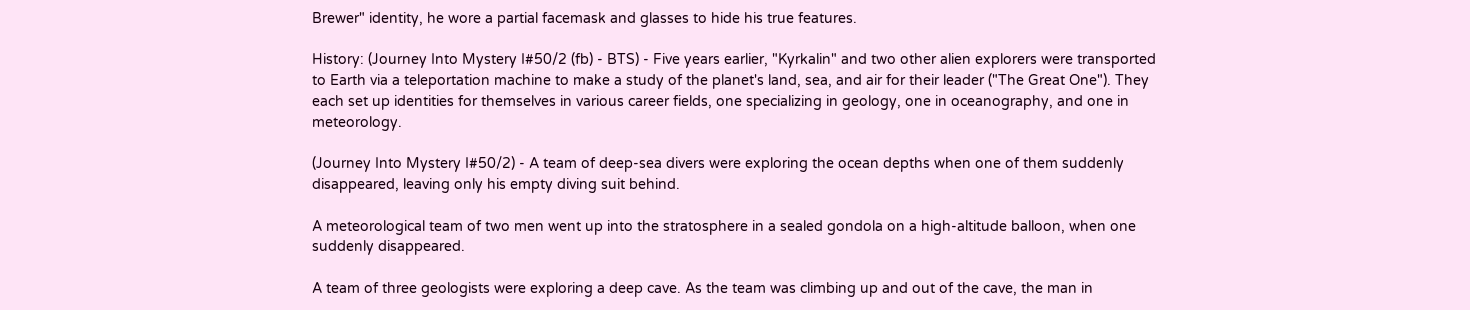Brewer" identity, he wore a partial facemask and glasses to hide his true features.

History: (Journey Into Mystery I#50/2 (fb) - BTS) - Five years earlier, "Kyrkalin" and two other alien explorers were transported to Earth via a teleportation machine to make a study of the planet's land, sea, and air for their leader ("The Great One"). They each set up identities for themselves in various career fields, one specializing in geology, one in oceanography, and one in meteorology.

(Journey Into Mystery I#50/2) - A team of deep-sea divers were exploring the ocean depths when one of them suddenly disappeared, leaving only his empty diving suit behind.

A meteorological team of two men went up into the stratosphere in a sealed gondola on a high-altitude balloon, when one suddenly disappeared.

A team of three geologists were exploring a deep cave. As the team was climbing up and out of the cave, the man in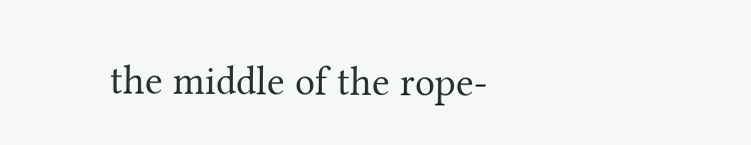the middle of the rope-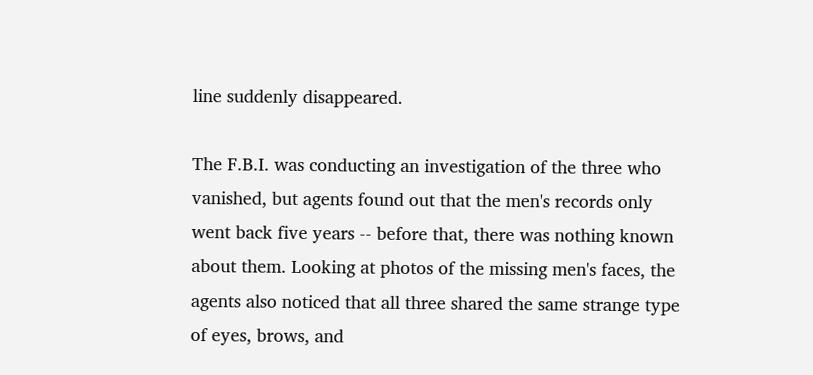line suddenly disappeared.

The F.B.I. was conducting an investigation of the three who vanished, but agents found out that the men's records only went back five years -- before that, there was nothing known about them. Looking at photos of the missing men's faces, the agents also noticed that all three shared the same strange type of eyes, brows, and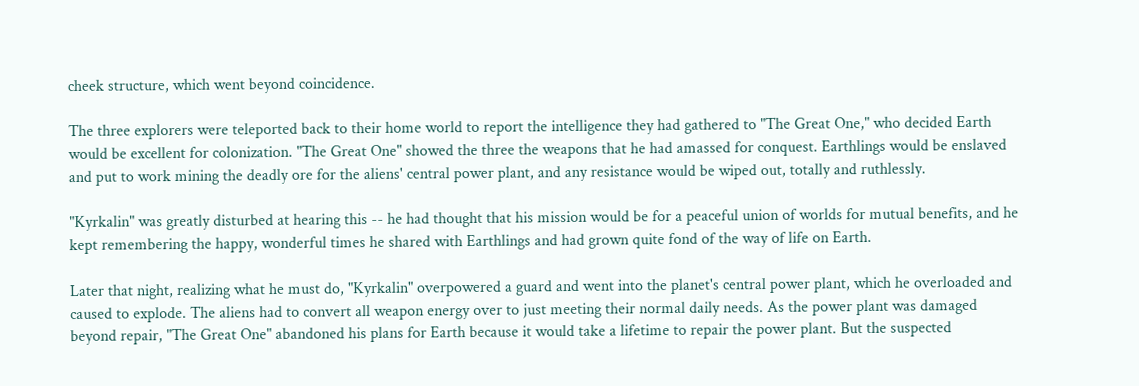cheek structure, which went beyond coincidence.

The three explorers were teleported back to their home world to report the intelligence they had gathered to "The Great One," who decided Earth would be excellent for colonization. "The Great One" showed the three the weapons that he had amassed for conquest. Earthlings would be enslaved and put to work mining the deadly ore for the aliens' central power plant, and any resistance would be wiped out, totally and ruthlessly.

"Kyrkalin" was greatly disturbed at hearing this -- he had thought that his mission would be for a peaceful union of worlds for mutual benefits, and he kept remembering the happy, wonderful times he shared with Earthlings and had grown quite fond of the way of life on Earth.

Later that night, realizing what he must do, "Kyrkalin" overpowered a guard and went into the planet's central power plant, which he overloaded and caused to explode. The aliens had to convert all weapon energy over to just meeting their normal daily needs. As the power plant was damaged beyond repair, "The Great One" abandoned his plans for Earth because it would take a lifetime to repair the power plant. But the suspected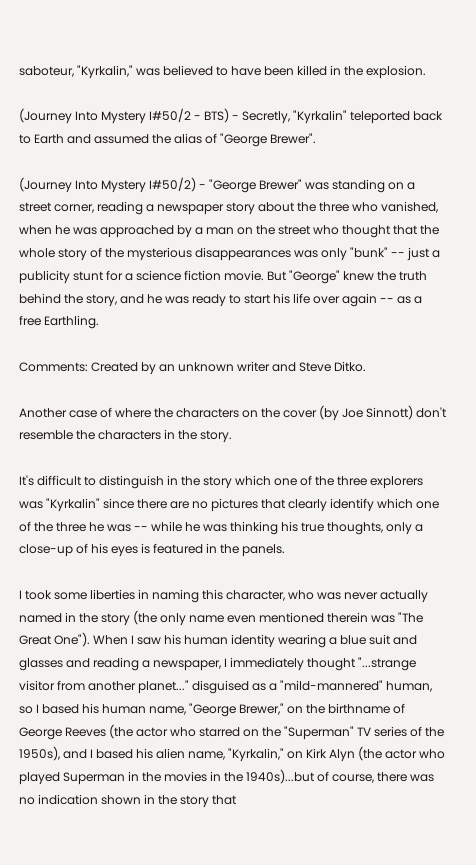saboteur, "Kyrkalin," was believed to have been killed in the explosion.

(Journey Into Mystery I#50/2 - BTS) - Secretly, "Kyrkalin" teleported back to Earth and assumed the alias of "George Brewer".

(Journey Into Mystery I#50/2) - "George Brewer" was standing on a street corner, reading a newspaper story about the three who vanished, when he was approached by a man on the street who thought that the whole story of the mysterious disappearances was only "bunk" -- just a publicity stunt for a science fiction movie. But "George" knew the truth behind the story, and he was ready to start his life over again -- as a free Earthling.

Comments: Created by an unknown writer and Steve Ditko.

Another case of where the characters on the cover (by Joe Sinnott) don't resemble the characters in the story.

It's difficult to distinguish in the story which one of the three explorers was "Kyrkalin" since there are no pictures that clearly identify which one of the three he was -- while he was thinking his true thoughts, only a close-up of his eyes is featured in the panels.

I took some liberties in naming this character, who was never actually named in the story (the only name even mentioned therein was "The Great One"). When I saw his human identity wearing a blue suit and glasses and reading a newspaper, I immediately thought "...strange visitor from another planet..." disguised as a "mild-mannered" human, so I based his human name, "George Brewer," on the birthname of George Reeves (the actor who starred on the "Superman" TV series of the 1950s), and I based his alien name, "Kyrkalin," on Kirk Alyn (the actor who played Superman in the movies in the 1940s)...but of course, there was no indication shown in the story that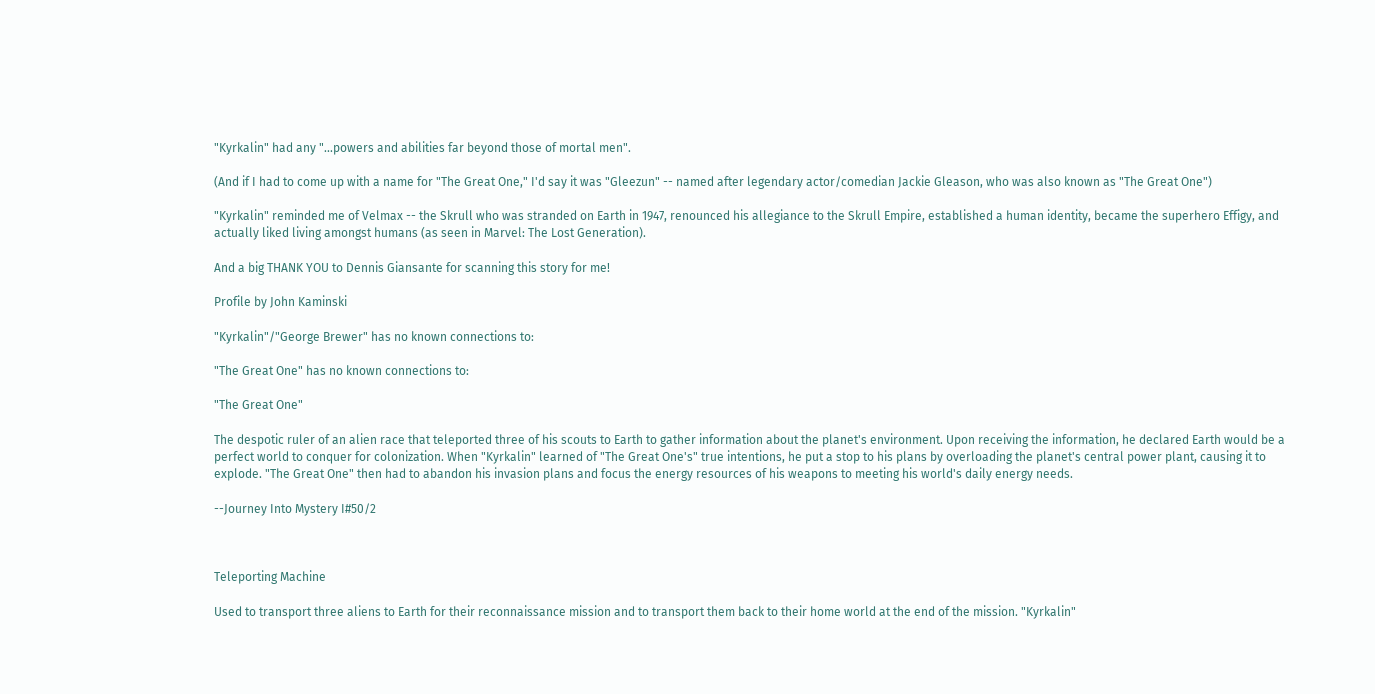"Kyrkalin" had any "...powers and abilities far beyond those of mortal men".

(And if I had to come up with a name for "The Great One," I'd say it was "Gleezun" -- named after legendary actor/comedian Jackie Gleason, who was also known as "The Great One")

"Kyrkalin" reminded me of Velmax -- the Skrull who was stranded on Earth in 1947, renounced his allegiance to the Skrull Empire, established a human identity, became the superhero Effigy, and actually liked living amongst humans (as seen in Marvel: The Lost Generation).

And a big THANK YOU to Dennis Giansante for scanning this story for me!

Profile by John Kaminski

"Kyrkalin"/"George Brewer" has no known connections to:

"The Great One" has no known connections to:

"The Great One"

The despotic ruler of an alien race that teleported three of his scouts to Earth to gather information about the planet's environment. Upon receiving the information, he declared Earth would be a perfect world to conquer for colonization. When "Kyrkalin" learned of "The Great One's" true intentions, he put a stop to his plans by overloading the planet's central power plant, causing it to explode. "The Great One" then had to abandon his invasion plans and focus the energy resources of his weapons to meeting his world's daily energy needs.

--Journey Into Mystery I#50/2



Teleporting Machine

Used to transport three aliens to Earth for their reconnaissance mission and to transport them back to their home world at the end of the mission. "Kyrkalin"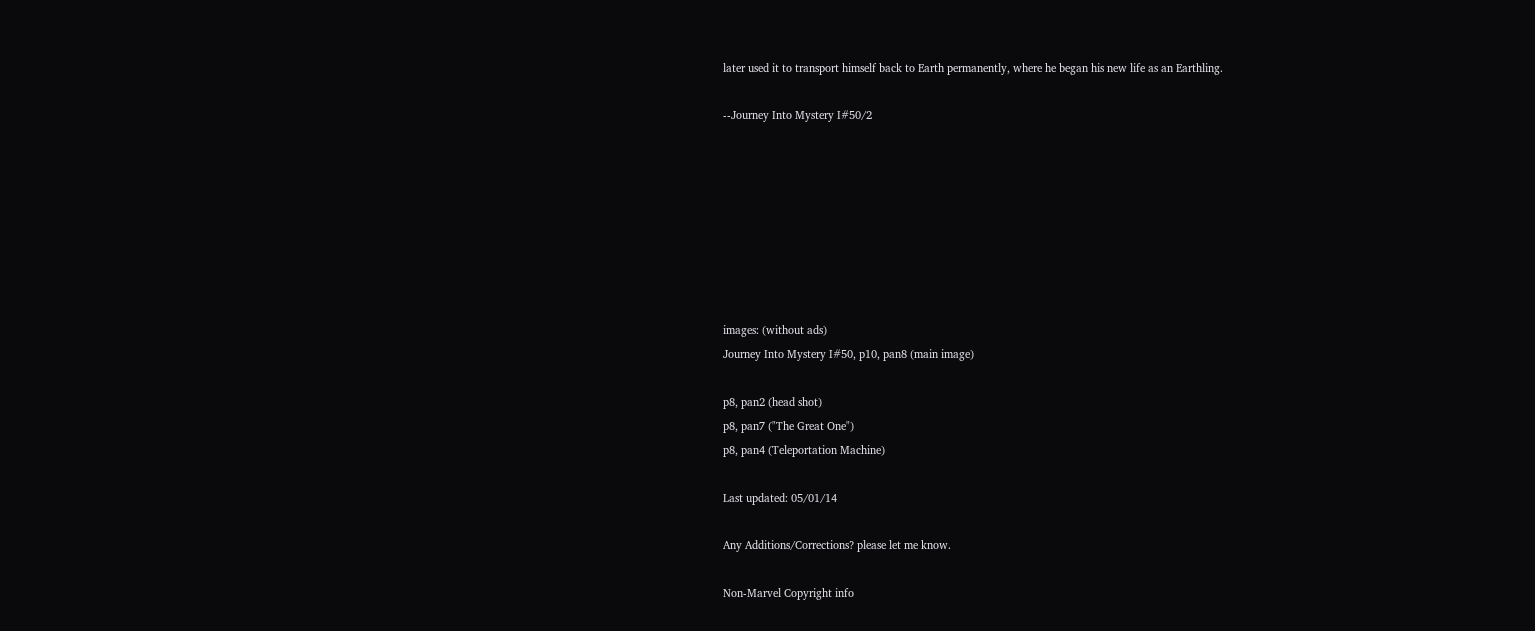later used it to transport himself back to Earth permanently, where he began his new life as an Earthling.

--Journey Into Mystery I#50/2








images: (without ads)
Journey Into Mystery I#50, p10, pan8 (main image)

p8, pan2 (head shot)
p8, pan7 ("The Great One")
p8, pan4 (Teleportation Machine)

Last updated: 05/01/14

Any Additions/Corrections? please let me know.

Non-Marvel Copyright info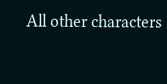All other characters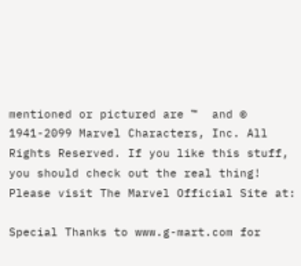mentioned or pictured are ™  and © 1941-2099 Marvel Characters, Inc. All Rights Reserved. If you like this stuff, you should check out the real thing!
Please visit The Marvel Official Site at:

Special Thanks to www.g-mart.com for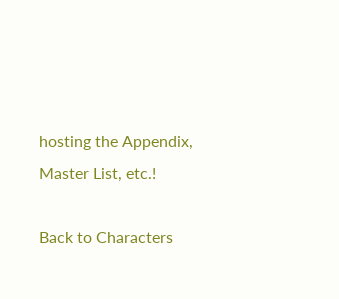hosting the Appendix, Master List, etc.!

Back to Characters